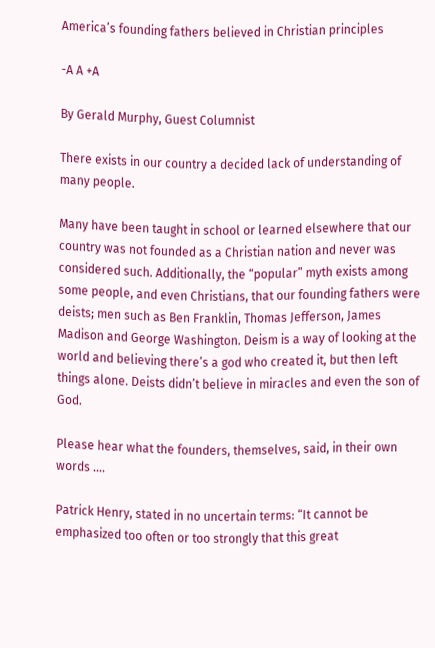America’s founding fathers believed in Christian principles

-A A +A

By Gerald Murphy, Guest Columnist

There exists in our country a decided lack of understanding of many people.

Many have been taught in school or learned elsewhere that our country was not founded as a Christian nation and never was considered such. Additionally, the “popular” myth exists among some people, and even Christians, that our founding fathers were deists; men such as Ben Franklin, Thomas Jefferson, James Madison and George Washington. Deism is a way of looking at the world and believing there’s a god who created it, but then left things alone. Deists didn’t believe in miracles and even the son of God.

Please hear what the founders, themselves, said, in their own words ....

Patrick Henry, stated in no uncertain terms: “It cannot be emphasized too often or too strongly that this great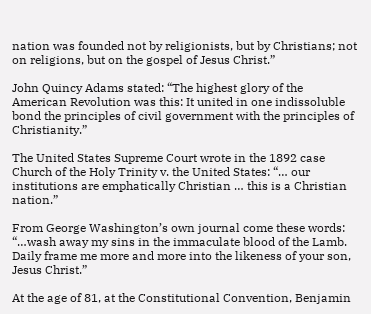nation was founded not by religionists, but by Christians; not on religions, but on the gospel of Jesus Christ.”

John Quincy Adams stated: “The highest glory of the American Revolution was this: It united in one indissoluble bond the principles of civil government with the principles of Christianity.”

The United States Supreme Court wrote in the 1892 case Church of the Holy Trinity v. the United States: “… our institutions are emphatically Christian … this is a Christian nation.”

From George Washington’s own journal come these words: “…wash away my sins in the immaculate blood of the Lamb. Daily frame me more and more into the likeness of your son, Jesus Christ.”

At the age of 81, at the Constitutional Convention, Benjamin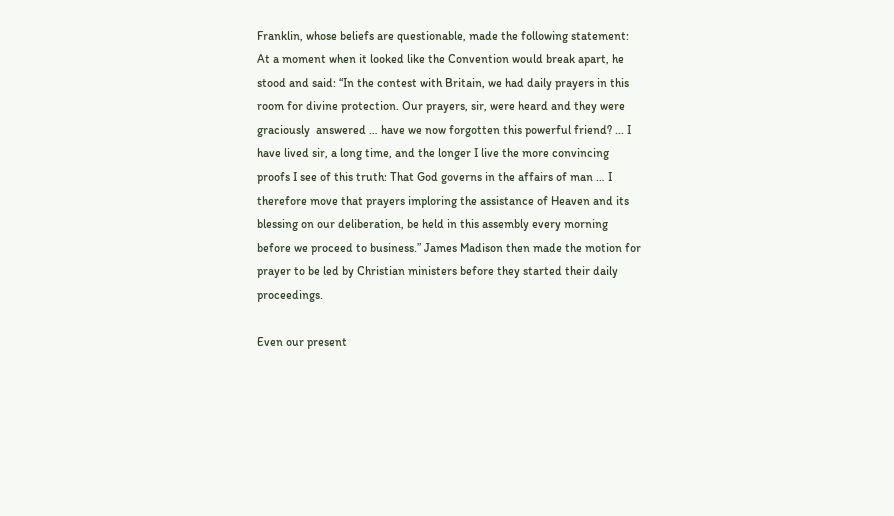Franklin, whose beliefs are questionable, made the following statement:  At a moment when it looked like the Convention would break apart, he stood and said: “In the contest with Britain, we had daily prayers in this room for divine protection. Our prayers, sir, were heard and they were graciously  answered … have we now forgotten this powerful friend? ... I have lived sir, a long time, and the longer I live the more convincing proofs I see of this truth: That God governs in the affairs of man … I therefore move that prayers imploring the assistance of Heaven and its blessing on our deliberation, be held in this assembly every morning before we proceed to business.” James Madison then made the motion for prayer to be led by Christian ministers before they started their daily proceedings.

Even our present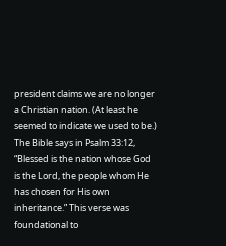president claims we are no longer a Christian nation. (At least he seemed to indicate we used to be.) The Bible says in Psalm 33:12, “Blessed is the nation whose God is the Lord, the people whom He has chosen for His own inheritance.” This verse was foundational to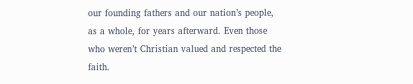our founding fathers and our nation’s people, as a whole, for years afterward. Even those who weren’t Christian valued and respected the faith.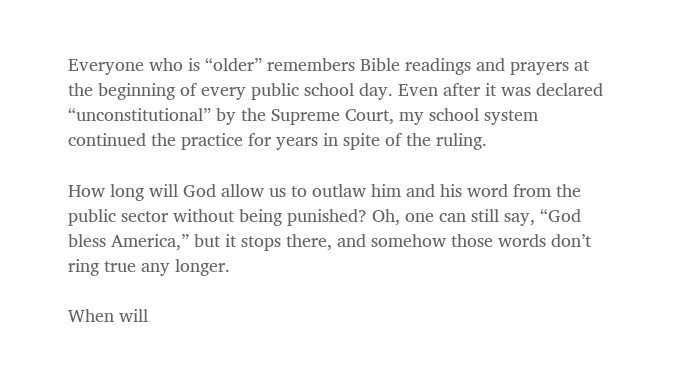Everyone who is “older” remembers Bible readings and prayers at the beginning of every public school day. Even after it was declared “unconstitutional” by the Supreme Court, my school system continued the practice for years in spite of the ruling.

How long will God allow us to outlaw him and his word from the public sector without being punished? Oh, one can still say, “God bless America,” but it stops there, and somehow those words don’t ring true any longer.

When will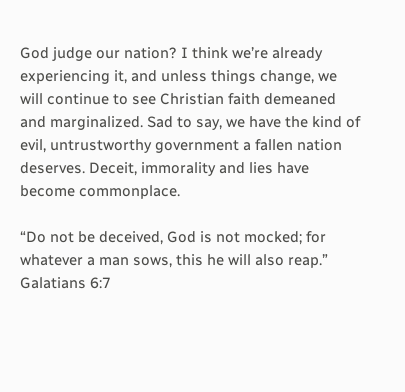God judge our nation? I think we’re already experiencing it, and unless things change, we will continue to see Christian faith demeaned and marginalized. Sad to say, we have the kind of evil, untrustworthy government a fallen nation deserves. Deceit, immorality and lies have become commonplace.

“Do not be deceived, God is not mocked; for whatever a man sows, this he will also reap.” Galatians 6:7